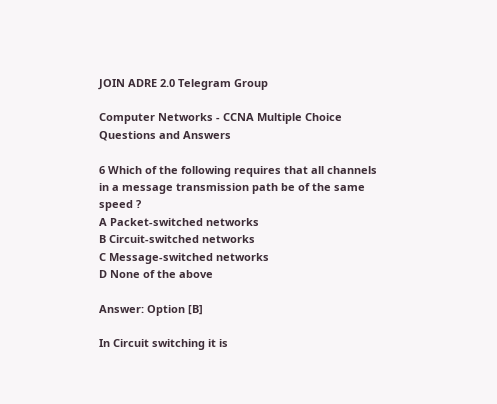JOIN ADRE 2.0 Telegram Group

Computer Networks - CCNA Multiple Choice Questions and Answers

6 Which of the following requires that all channels in a message transmission path be of the same speed ?
A Packet-switched networks
B Circuit-switched networks
C Message-switched networks
D None of the above

Answer: Option [B]

In Circuit switching it is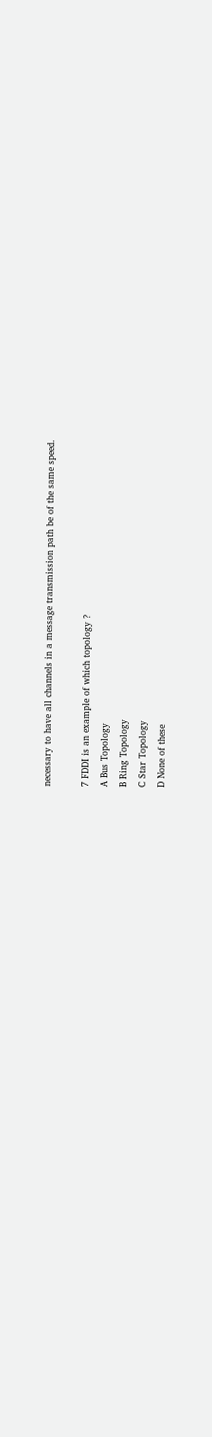necessary to have all channels in a message transmission path be of the same speed.

7 FDDI is an example of which topology ?
A Bus Topology
B Ring Topology
C Star Topology
D None of these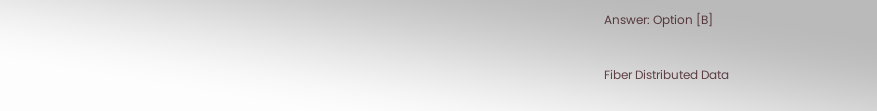Answer: Option [B]

Fiber Distributed Data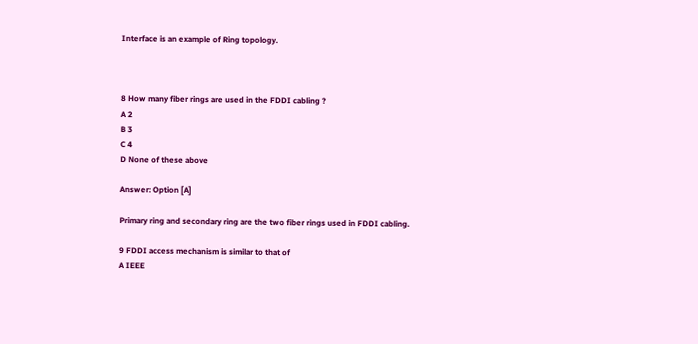Interface is an example of Ring topology.



8 How many fiber rings are used in the FDDI cabling ?
A 2
B 3
C 4
D None of these above

Answer: Option [A]

Primary ring and secondary ring are the two fiber rings used in FDDI cabling.

9 FDDI access mechanism is similar to that of
A IEEE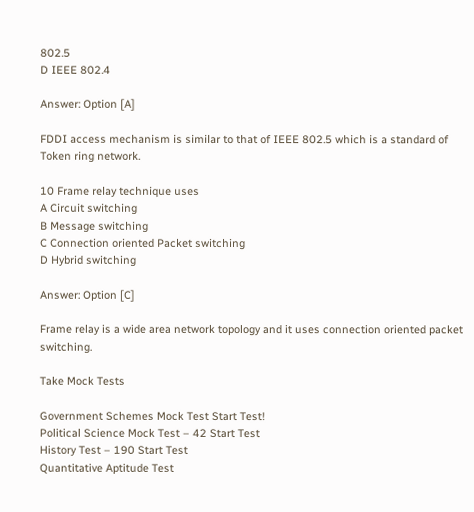802.5
D IEEE 802.4

Answer: Option [A]

FDDI access mechanism is similar to that of IEEE 802.5 which is a standard of Token ring network.

10 Frame relay technique uses
A Circuit switching
B Message switching
C Connection oriented Packet switching
D Hybrid switching

Answer: Option [C]

Frame relay is a wide area network topology and it uses connection oriented packet switching.

Take Mock Tests

Government Schemes Mock Test Start Test!
Political Science Mock Test – 42 Start Test
History Test – 190 Start Test
Quantitative Aptitude Test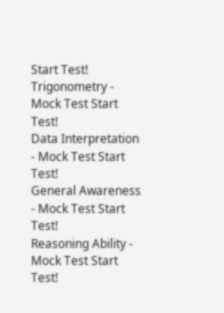Start Test!
Trigonometry - Mock Test Start Test!
Data Interpretation - Mock Test Start Test!
General Awareness - Mock Test Start Test!
Reasoning Ability - Mock Test Start Test!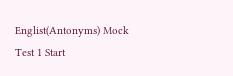Englist(Antonyms) Mock Test 1 Start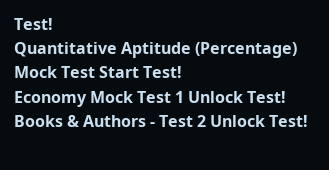Test!
Quantitative Aptitude (Percentage) Mock Test Start Test!
Economy Mock Test 1 Unlock Test!
Books & Authors - Test 2 Unlock Test!